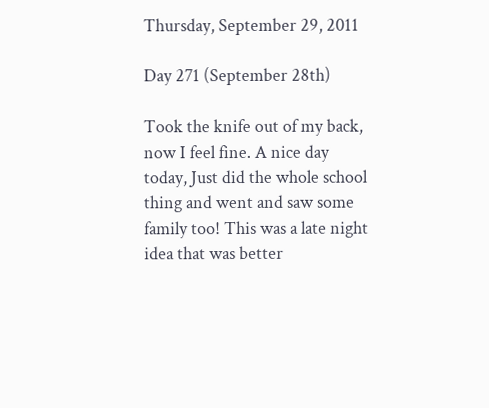Thursday, September 29, 2011

Day 271 (September 28th)

Took the knife out of my back, now I feel fine. A nice day today, Just did the whole school thing and went and saw some family too! This was a late night idea that was better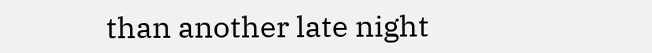than another late night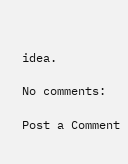idea.

No comments:

Post a Comment